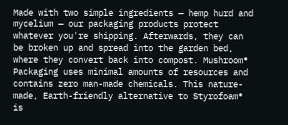Made with two simple ingredients — hemp hurd and mycelium — our packaging products protect whatever you're shipping. Afterwards, they can be broken up and spread into the garden bed, where they convert back into compost. Mushroom® Packaging uses minimal amounts of resources and contains zero man-made chemicals. This nature-made, Earth-friendly alternative to Styrofoam® is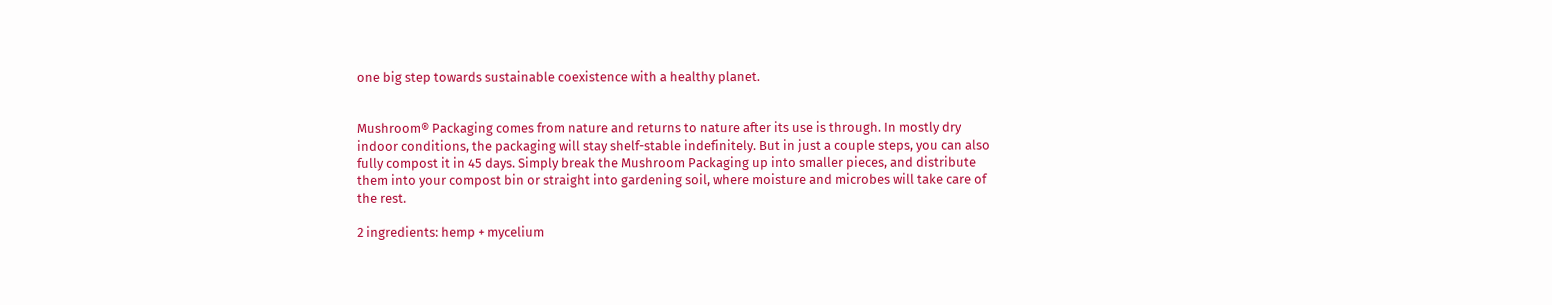one big step towards sustainable coexistence with a healthy planet.


Mushroom® Packaging comes from nature and returns to nature after its use is through. In mostly dry indoor conditions, the packaging will stay shelf-stable indefinitely. But in just a couple steps, you can also fully compost it in 45 days. Simply break the Mushroom Packaging up into smaller pieces, and distribute them into your compost bin or straight into gardening soil, where moisture and microbes will take care of the rest.

2 ingredients: hemp + mycelium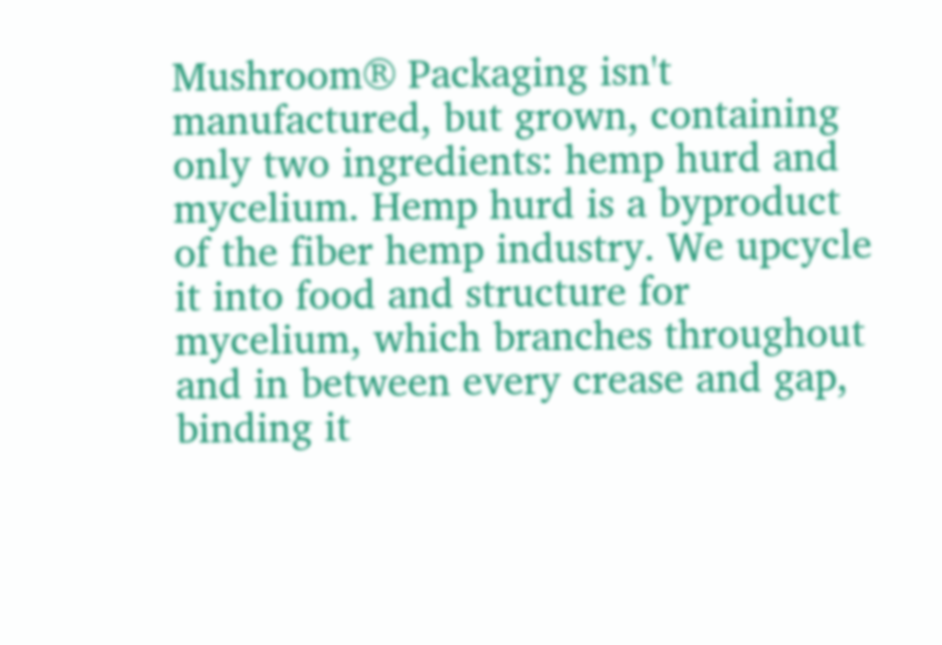Mushroom® Packaging isn't manufactured, but grown, containing only two ingredients: hemp hurd and mycelium. Hemp hurd is a byproduct of the fiber hemp industry. We upcycle it into food and structure for mycelium, which branches throughout and in between every crease and gap, binding it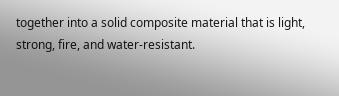together into a solid composite material that is light, strong, fire, and water-resistant.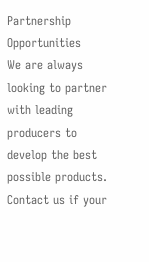Partnership Opportunities
We are always looking to partner with leading producers to develop the best possible products. Contact us if your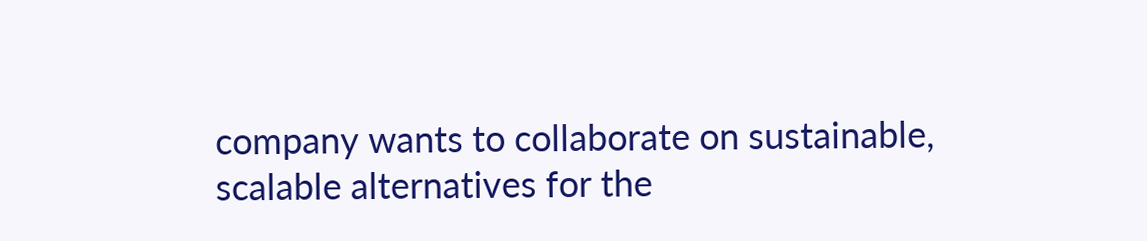company wants to collaborate on sustainable, scalable alternatives for the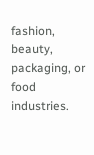fashion, beauty, packaging, or food industries.